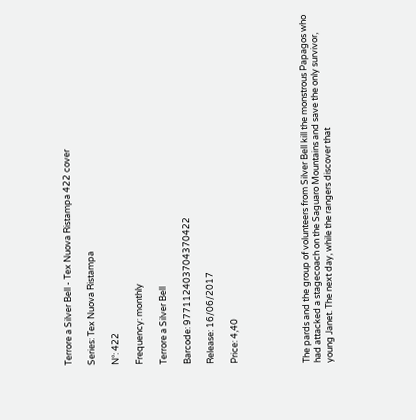Terrore a Silver Bell - Tex Nuova Ristampa 422 cover

Series: Tex Nuova Ristampa

N°: 422

Frequency: monthly

Terrore a Silver Bell

Barcode: 977112403704370422

Release: 16/06/2017

Price: 4,40





The pards and the group of volunteers from Silver Bell kill the monstrous Papagos who had attacked a stagecoach on the Saguaro Mountains and save the only survivor, young Janet. The next day, while the rangers discover that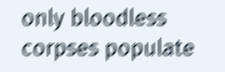only bloodless corpses populate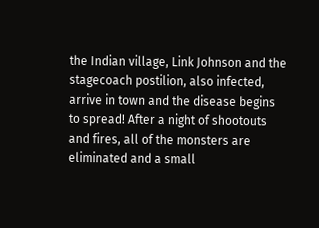the Indian village, Link Johnson and the stagecoach postilion, also infected, arrive in town and the disease begins to spread! After a night of shootouts and fires, all of the monsters are eliminated and a small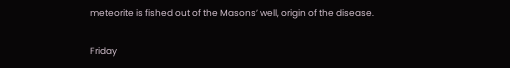meteorite is fished out of the Masons’ well, origin of the disease.

Friday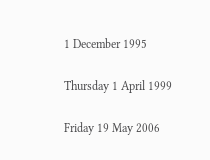1 December 1995

Thursday 1 April 1999

Friday 19 May 2006